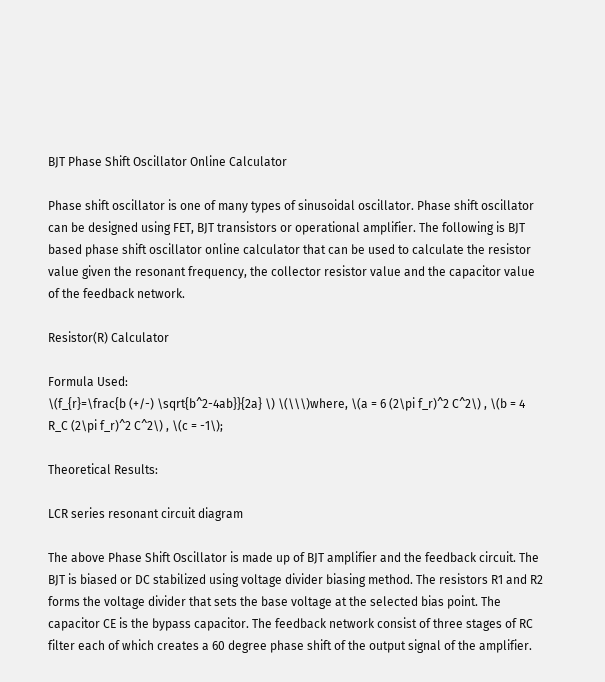BJT Phase Shift Oscillator Online Calculator

Phase shift oscillator is one of many types of sinusoidal oscillator. Phase shift oscillator can be designed using FET, BJT transistors or operational amplifier. The following is BJT based phase shift oscillator online calculator that can be used to calculate the resistor value given the resonant frequency, the collector resistor value and the capacitor value of the feedback network.

Resistor(R) Calculator

Formula Used:
\(f_{r}=\frac{b (+/-) \sqrt{b^2-4ab}}{2a} \) \(\\\)where, \(a = 6 (2\pi f_r)^2 C^2\) , \(b = 4 R_C (2\pi f_r)^2 C^2\) , \(c = -1\);

Theoretical Results:

LCR series resonant circuit diagram

The above Phase Shift Oscillator is made up of BJT amplifier and the feedback circuit. The BJT is biased or DC stabilized using voltage divider biasing method. The resistors R1 and R2 forms the voltage divider that sets the base voltage at the selected bias point. The capacitor CE is the bypass capacitor. The feedback network consist of three stages of RC filter each of which creates a 60 degree phase shift of the output signal of the amplifier.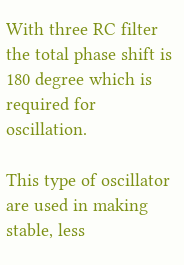With three RC filter the total phase shift is 180 degree which is required for oscillation.

This type of oscillator are used in making stable, less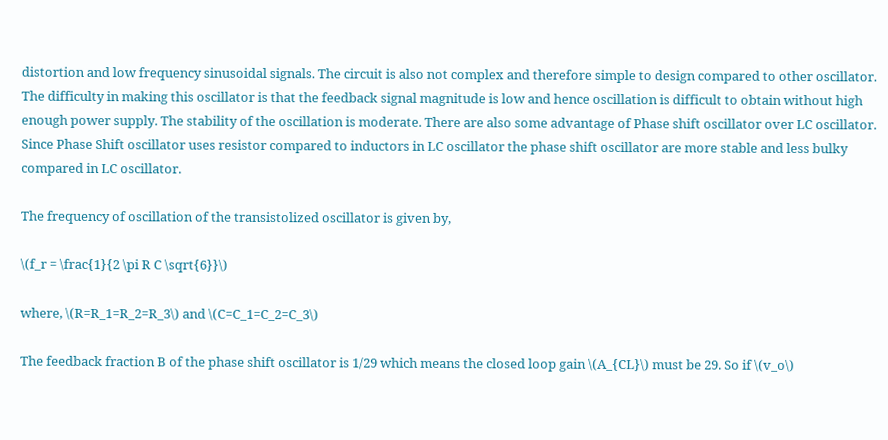distortion and low frequency sinusoidal signals. The circuit is also not complex and therefore simple to design compared to other oscillator. The difficulty in making this oscillator is that the feedback signal magnitude is low and hence oscillation is difficult to obtain without high enough power supply. The stability of the oscillation is moderate. There are also some advantage of Phase shift oscillator over LC oscillator. Since Phase Shift oscillator uses resistor compared to inductors in LC oscillator the phase shift oscillator are more stable and less bulky compared in LC oscillator.

The frequency of oscillation of the transistolized oscillator is given by,

\(f_r = \frac{1}{2 \pi R C \sqrt{6}}\)

where, \(R=R_1=R_2=R_3\) and \(C=C_1=C_2=C_3\)

The feedback fraction B of the phase shift oscillator is 1/29 which means the closed loop gain \(A_{CL}\) must be 29. So if \(v_o\)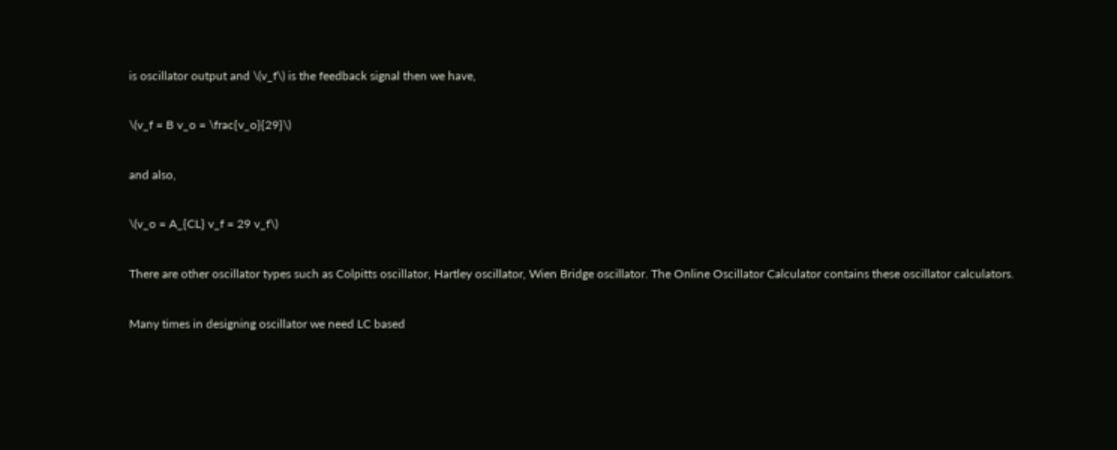is oscillator output and \(v_f\) is the feedback signal then we have,

\(v_f = B v_o = \frac{v_o}{29}\)

and also,

\(v_o = A_{CL} v_f = 29 v_f\)

There are other oscillator types such as Colpitts oscillator, Hartley oscillator, Wien Bridge oscillator. The Online Oscillator Calculator contains these oscillator calculators.

Many times in designing oscillator we need LC based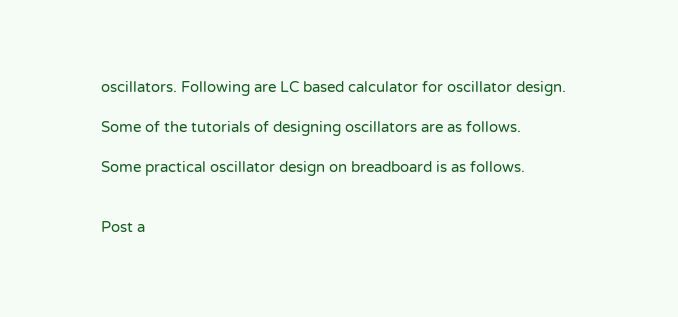oscillators. Following are LC based calculator for oscillator design.

Some of the tutorials of designing oscillators are as follows.

Some practical oscillator design on breadboard is as follows.


Post a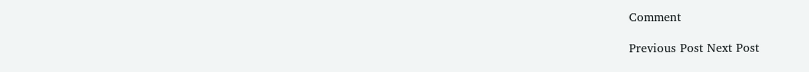Comment

Previous Post Next Post